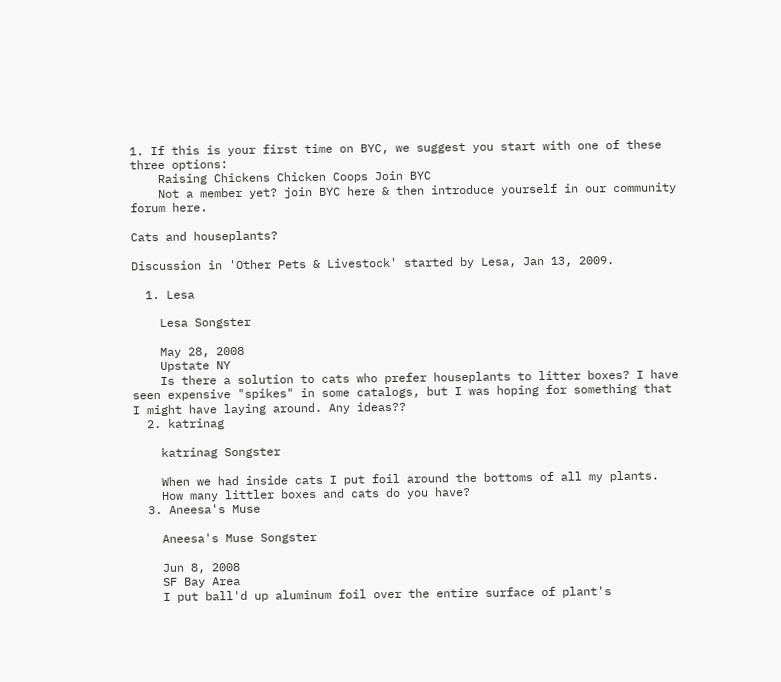1. If this is your first time on BYC, we suggest you start with one of these three options:
    Raising Chickens Chicken Coops Join BYC
    Not a member yet? join BYC here & then introduce yourself in our community forum here.

Cats and houseplants?

Discussion in 'Other Pets & Livestock' started by Lesa, Jan 13, 2009.

  1. Lesa

    Lesa Songster

    May 28, 2008
    Upstate NY
    Is there a solution to cats who prefer houseplants to litter boxes? I have seen expensive "spikes" in some catalogs, but I was hoping for something that I might have laying around. Any ideas??
  2. katrinag

    katrinag Songster

    When we had inside cats I put foil around the bottoms of all my plants.
    How many littler boxes and cats do you have?
  3. Aneesa's Muse

    Aneesa's Muse Songster

    Jun 8, 2008
    SF Bay Area
    I put ball'd up aluminum foil over the entire surface of plant's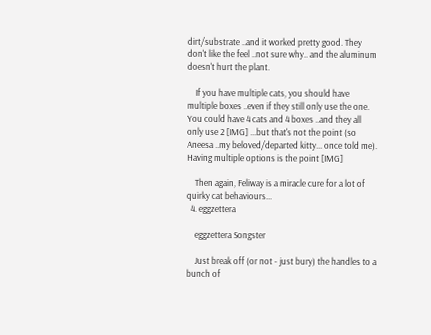dirt/substrate ..and it worked pretty good. They don't like the feel ..not sure why.. and the aluminum doesn't hurt the plant.

    If you have multiple cats, you should have multiple boxes ..even if they still only use the one. You could have 4 cats and 4 boxes ..and they all only use 2 [IMG] ...but that's not the point (so Aneesa ..my beloved/departed kitty... once told me). Having multiple options is the point [IMG]

    Then again, Feliway is a miracle cure for a lot of quirky cat behaviours...
  4. eggzettera

    eggzettera Songster

    Just break off (or not - just bury) the handles to a bunch of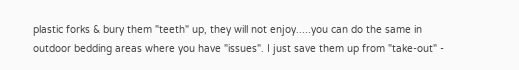plastic forks & bury them "teeth" up, they will not enjoy.....you can do the same in outdoor bedding areas where you have "issues". I just save them up from "take-out" -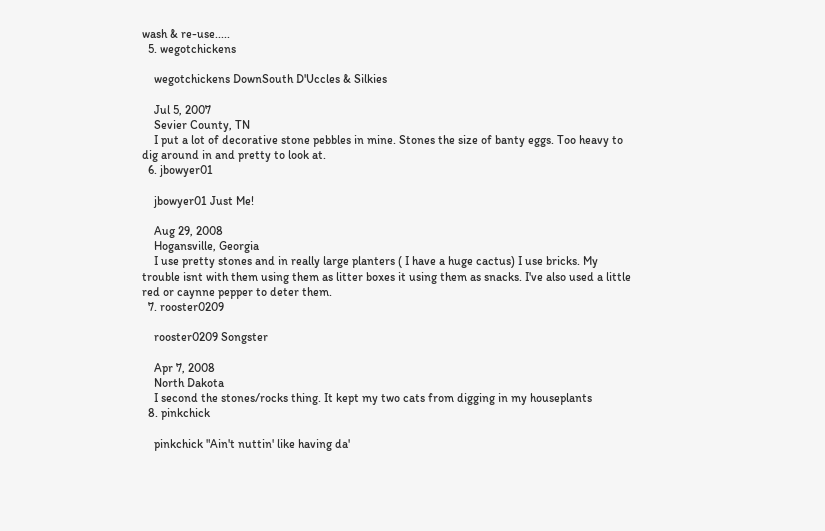wash & re-use.....
  5. wegotchickens

    wegotchickens DownSouth D'Uccles & Silkies

    Jul 5, 2007
    Sevier County, TN
    I put a lot of decorative stone pebbles in mine. Stones the size of banty eggs. Too heavy to dig around in and pretty to look at.
  6. jbowyer01

    jbowyer01 Just Me!

    Aug 29, 2008
    Hogansville, Georgia
    I use pretty stones and in really large planters ( I have a huge cactus) I use bricks. My trouble isnt with them using them as litter boxes it using them as snacks. I've also used a little red or caynne pepper to deter them.
  7. rooster0209

    rooster0209 Songster

    Apr 7, 2008
    North Dakota
    I second the stones/rocks thing. It kept my two cats from digging in my houseplants
  8. pinkchick

    pinkchick "Ain't nuttin' like having da'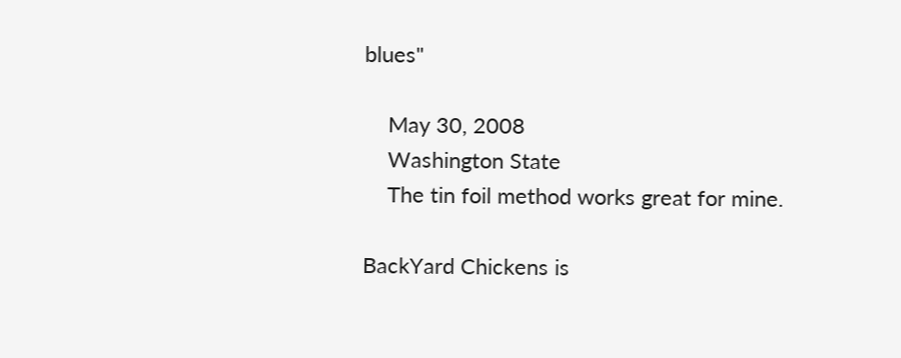blues"

    May 30, 2008
    Washington State
    The tin foil method works great for mine.

BackYard Chickens is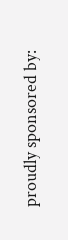proudly sponsored by: